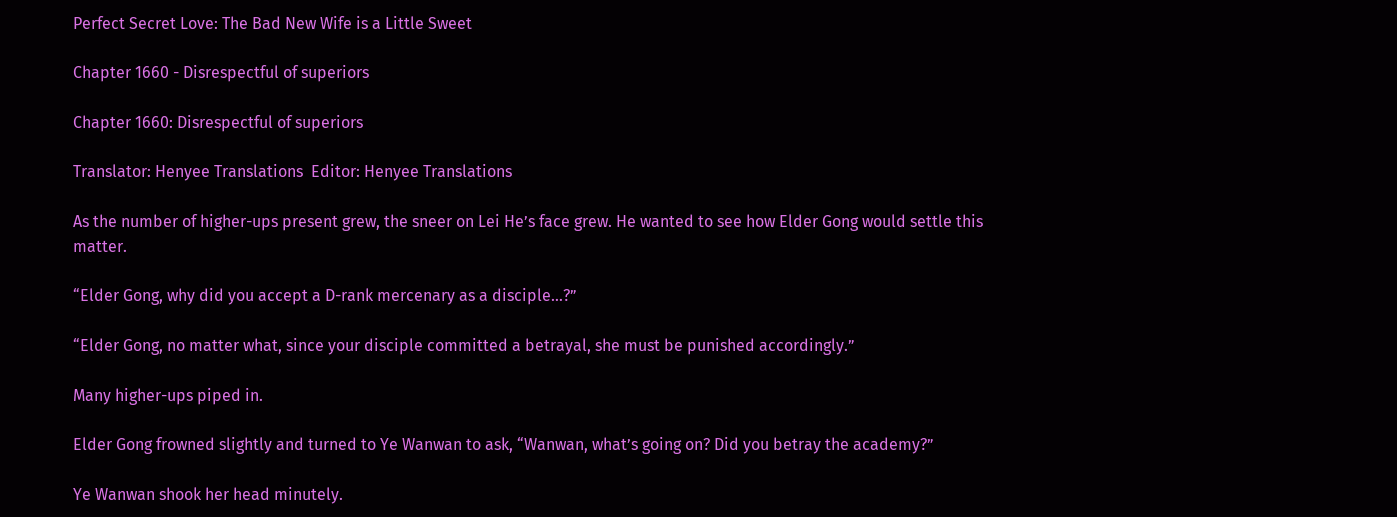Perfect Secret Love: The Bad New Wife is a Little Sweet

Chapter 1660 - Disrespectful of superiors

Chapter 1660: Disrespectful of superiors

Translator: Henyee Translations  Editor: Henyee Translations

As the number of higher-ups present grew, the sneer on Lei He’s face grew. He wanted to see how Elder Gong would settle this matter.

“Elder Gong, why did you accept a D-rank mercenary as a disciple…?”

“Elder Gong, no matter what, since your disciple committed a betrayal, she must be punished accordingly.”

Many higher-ups piped in.

Elder Gong frowned slightly and turned to Ye Wanwan to ask, “Wanwan, what’s going on? Did you betray the academy?”

Ye Wanwan shook her head minutely.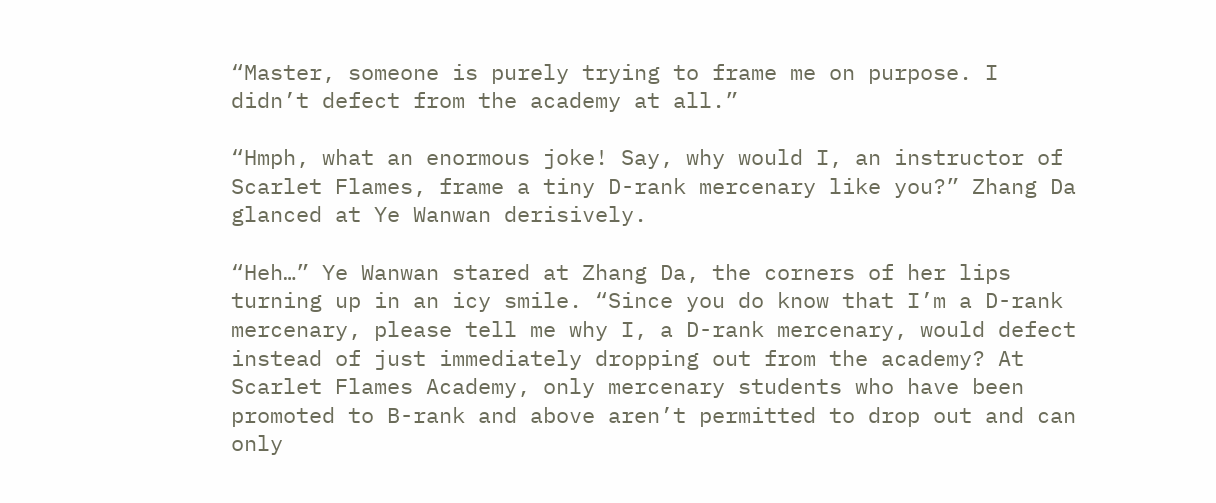“Master, someone is purely trying to frame me on purpose. I didn’t defect from the academy at all.”

“Hmph, what an enormous joke! Say, why would I, an instructor of Scarlet Flames, frame a tiny D-rank mercenary like you?” Zhang Da glanced at Ye Wanwan derisively.

“Heh…” Ye Wanwan stared at Zhang Da, the corners of her lips turning up in an icy smile. “Since you do know that I’m a D-rank mercenary, please tell me why I, a D-rank mercenary, would defect instead of just immediately dropping out from the academy? At Scarlet Flames Academy, only mercenary students who have been promoted to B-rank and above aren’t permitted to drop out and can only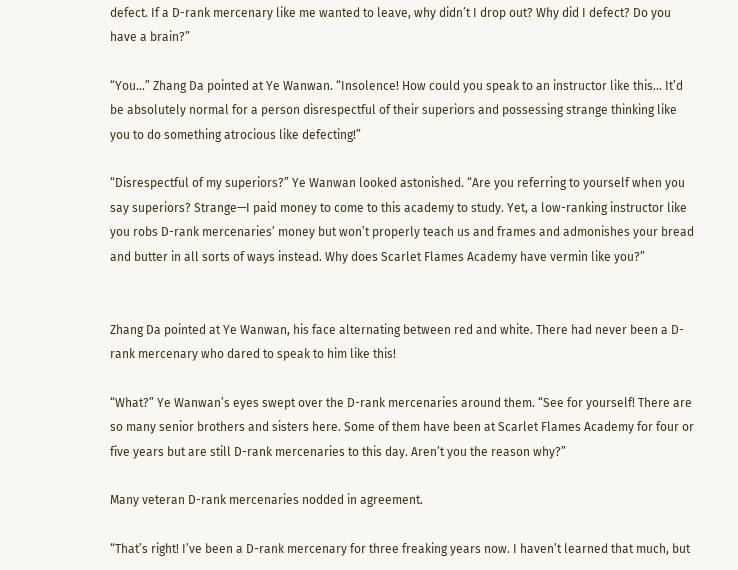defect. If a D-rank mercenary like me wanted to leave, why didn’t I drop out? Why did I defect? Do you have a brain?”

“You…” Zhang Da pointed at Ye Wanwan. “Insolence! How could you speak to an instructor like this… It’d be absolutely normal for a person disrespectful of their superiors and possessing strange thinking like you to do something atrocious like defecting!”

“Disrespectful of my superiors?” Ye Wanwan looked astonished. “Are you referring to yourself when you say superiors? Strange—I paid money to come to this academy to study. Yet, a low-ranking instructor like you robs D-rank mercenaries’ money but won’t properly teach us and frames and admonishes your bread and butter in all sorts of ways instead. Why does Scarlet Flames Academy have vermin like you?”


Zhang Da pointed at Ye Wanwan, his face alternating between red and white. There had never been a D-rank mercenary who dared to speak to him like this!

“What?” Ye Wanwan’s eyes swept over the D-rank mercenaries around them. “See for yourself! There are so many senior brothers and sisters here. Some of them have been at Scarlet Flames Academy for four or five years but are still D-rank mercenaries to this day. Aren’t you the reason why?”

Many veteran D-rank mercenaries nodded in agreement.

“That’s right! I’ve been a D-rank mercenary for three freaking years now. I haven’t learned that much, but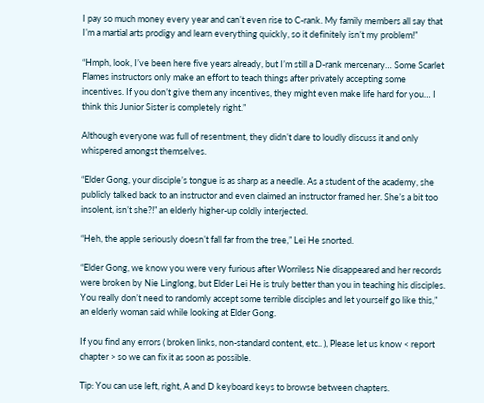I pay so much money every year and can’t even rise to C-rank. My family members all say that I’m a martial arts prodigy and learn everything quickly, so it definitely isn’t my problem!”

“Hmph, look, I’ve been here five years already, but I’m still a D-rank mercenary… Some Scarlet Flames instructors only make an effort to teach things after privately accepting some incentives. If you don’t give them any incentives, they might even make life hard for you… I think this Junior Sister is completely right.”

Although everyone was full of resentment, they didn’t dare to loudly discuss it and only whispered amongst themselves.

“Elder Gong, your disciple’s tongue is as sharp as a needle. As a student of the academy, she publicly talked back to an instructor and even claimed an instructor framed her. She’s a bit too insolent, isn’t she?!” an elderly higher-up coldly interjected.

“Heh, the apple seriously doesn’t fall far from the tree,” Lei He snorted.

“Elder Gong, we know you were very furious after Worriless Nie disappeared and her records were broken by Nie Linglong, but Elder Lei He is truly better than you in teaching his disciples. You really don’t need to randomly accept some terrible disciples and let yourself go like this,” an elderly woman said while looking at Elder Gong.

If you find any errors ( broken links, non-standard content, etc.. ), Please let us know < report chapter > so we can fix it as soon as possible.

Tip: You can use left, right, A and D keyboard keys to browse between chapters.